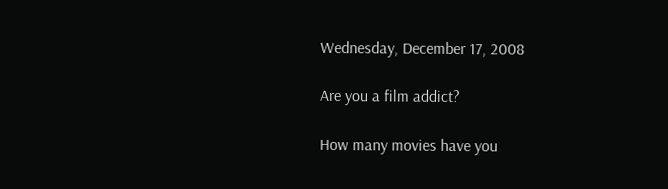Wednesday, December 17, 2008

Are you a film addict?

How many movies have you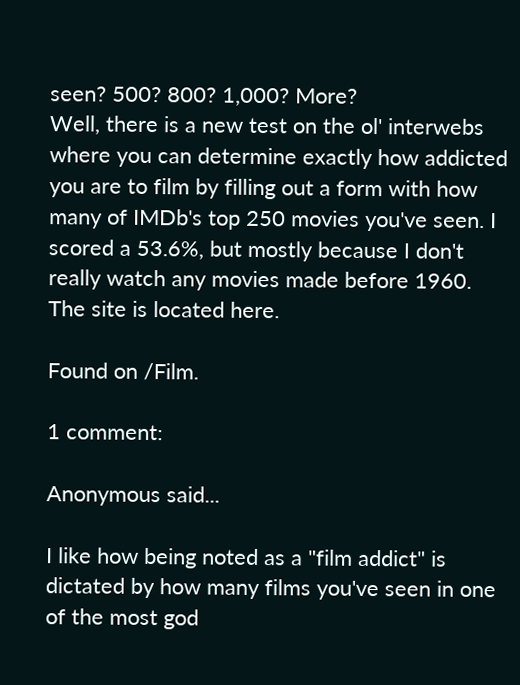seen? 500? 800? 1,000? More?
Well, there is a new test on the ol' interwebs where you can determine exactly how addicted you are to film by filling out a form with how many of IMDb's top 250 movies you've seen. I scored a 53.6%, but mostly because I don't really watch any movies made before 1960.
The site is located here.

Found on /Film.

1 comment:

Anonymous said...

I like how being noted as a "film addict" is dictated by how many films you've seen in one of the most god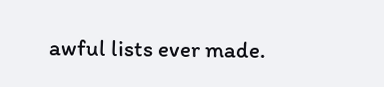awful lists ever made.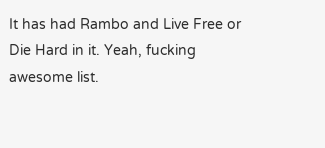It has had Rambo and Live Free or Die Hard in it. Yeah, fucking awesome list.